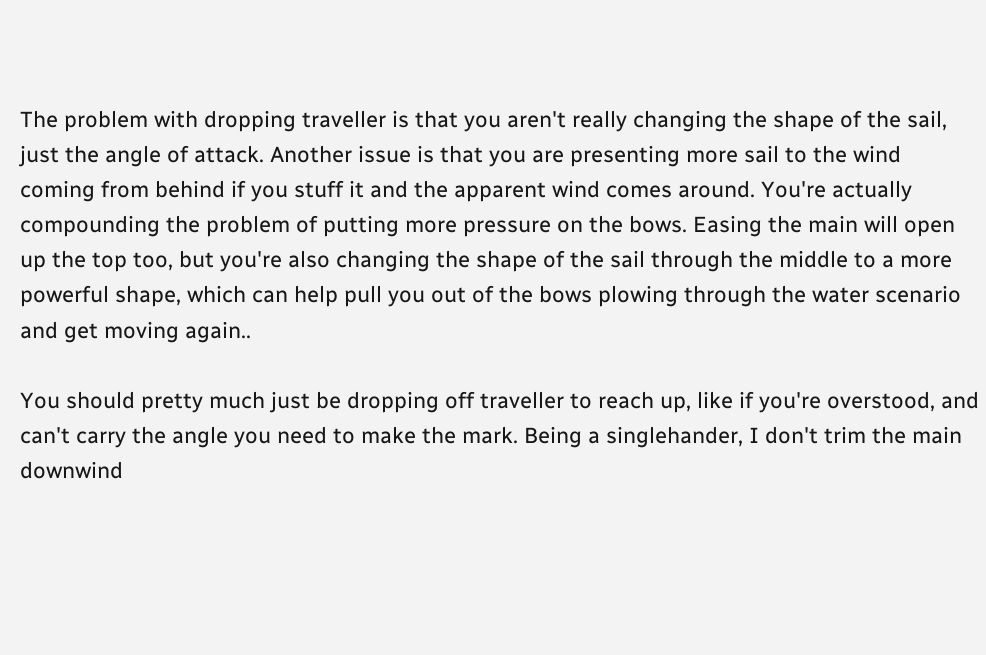The problem with dropping traveller is that you aren't really changing the shape of the sail, just the angle of attack. Another issue is that you are presenting more sail to the wind coming from behind if you stuff it and the apparent wind comes around. You're actually compounding the problem of putting more pressure on the bows. Easing the main will open up the top too, but you're also changing the shape of the sail through the middle to a more powerful shape, which can help pull you out of the bows plowing through the water scenario and get moving again..

You should pretty much just be dropping off traveller to reach up, like if you're overstood, and can't carry the angle you need to make the mark. Being a singlehander, I don't trim the main downwind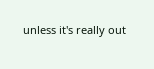unless it's really out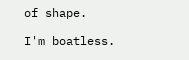of shape.

I'm boatless.